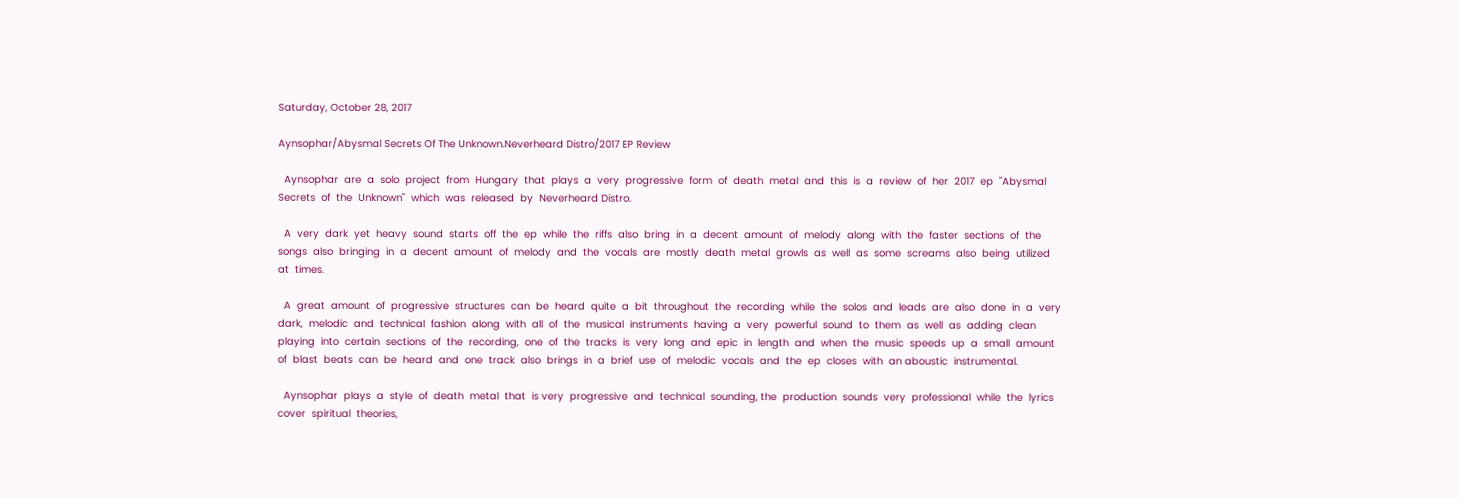Saturday, October 28, 2017

Aynsophar/Abysmal Secrets Of The Unknown.Neverheard Distro/2017 EP Review

  Aynsophar  are  a  solo  project  from  Hungary  that  plays  a  very  progressive  form  of  death  metal  and  this  is  a  review  of  her  2017  ep  "Abysmal  Secrets  of  the  Unknown"  which  was  released  by  Neverheard Distro.

  A  very  dark  yet  heavy  sound  starts  off  the  ep  while  the  riffs  also  bring  in  a  decent  amount  of  melody  along  with  the  faster  sections  of  the  songs  also  bringing  in  a  decent  amount  of  melody  and  the  vocals  are  mostly  death  metal  growls  as  well  as  some  screams  also  being  utilized  at  times.

  A  great  amount  of  progressive  structures  can  be  heard  quite  a  bit  throughout  the  recording  while  the  solos  and  leads  are  also  done  in  a  very  dark,  melodic  and  technical  fashion  along  with  all  of  the  musical  instruments  having  a  very  powerful  sound  to  them  as  well  as  adding  clean  playing  into  certain  sections  of  the  recording,  one  of  the  tracks  is  very  long  and  epic  in  length  and  when  the  music  speeds  up  a  small  amount  of  blast  beats  can  be  heard  and  one  track  also  brings  in  a  brief  use  of  melodic  vocals  and  the  ep  closes  with  an aboustic  instrumental.

  Aynsophar  plays  a  style  of  death  metal  that  is very  progressive  and  technical  sounding, the  production  sounds  very  professional  while  the  lyrics  cover  spiritual  theories,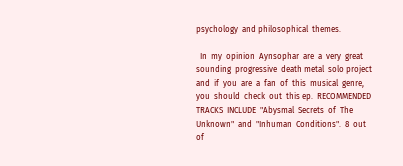psychology  and philosophical  themes.

  In  my  opinion  Aynsophar  are  a  very  great  sounding  progressive  death metal  solo project  and  if  you  are  a  fan  of  this  musical  genre,  you  should  check  out  this ep.  RECOMMENDED  TRACKS  INCLUDE  "Abysmal  Secrets  of  The  Unknown"  and  "Inhuman  Conditions".  8  out  of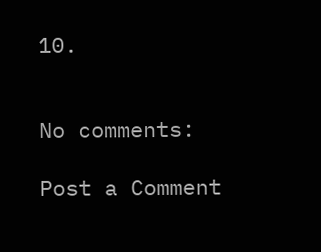10.


No comments:

Post a Comment